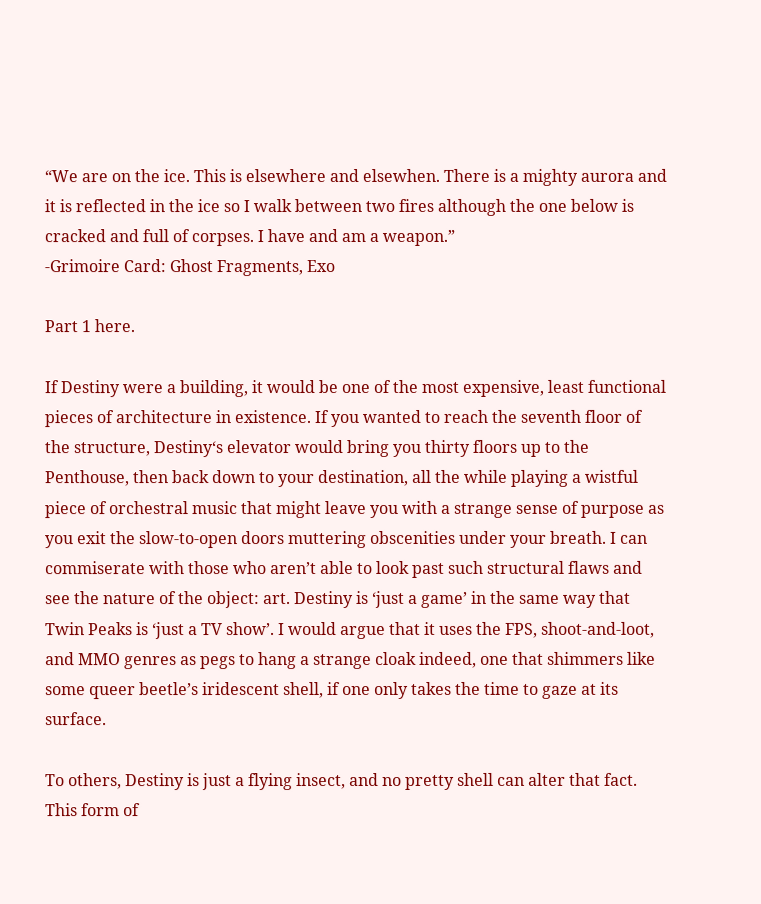“We are on the ice. This is elsewhere and elsewhen. There is a mighty aurora and it is reflected in the ice so I walk between two fires although the one below is cracked and full of corpses. I have and am a weapon.”
-Grimoire Card: Ghost Fragments, Exo

Part 1 here.

If Destiny were a building, it would be one of the most expensive, least functional pieces of architecture in existence. If you wanted to reach the seventh floor of the structure, Destiny‘s elevator would bring you thirty floors up to the Penthouse, then back down to your destination, all the while playing a wistful piece of orchestral music that might leave you with a strange sense of purpose as you exit the slow-to-open doors muttering obscenities under your breath. I can commiserate with those who aren’t able to look past such structural flaws and see the nature of the object: art. Destiny is ‘just a game’ in the same way that Twin Peaks is ‘just a TV show’. I would argue that it uses the FPS, shoot-and-loot, and MMO genres as pegs to hang a strange cloak indeed, one that shimmers like some queer beetle’s iridescent shell, if one only takes the time to gaze at its surface.

To others, Destiny is just a flying insect, and no pretty shell can alter that fact. This form of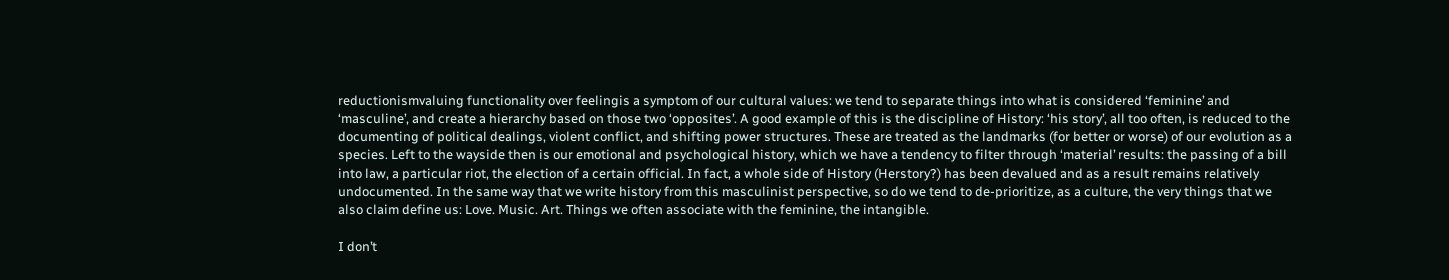reductionismvaluing functionality over feelingis a symptom of our cultural values: we tend to separate things into what is considered ‘feminine’ and ‘masculine’, and create a hierarchy based on those two ‘opposites’. A good example of this is the discipline of History: ‘his story’, all too often, is reduced to the documenting of political dealings, violent conflict, and shifting power structures. These are treated as the landmarks (for better or worse) of our evolution as a species. Left to the wayside then is our emotional and psychological history, which we have a tendency to filter through ‘material’ results: the passing of a bill into law, a particular riot, the election of a certain official. In fact, a whole side of History (Herstory?) has been devalued and as a result remains relatively undocumented. In the same way that we write history from this masculinist perspective, so do we tend to de-prioritize, as a culture, the very things that we also claim define us: Love. Music. Art. Things we often associate with the feminine, the intangible.

I don’t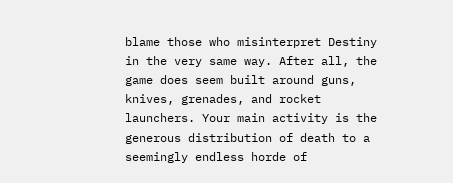blame those who misinterpret Destiny in the very same way. After all, the game does seem built around guns, knives, grenades, and rocket launchers. Your main activity is the generous distribution of death to a seemingly endless horde of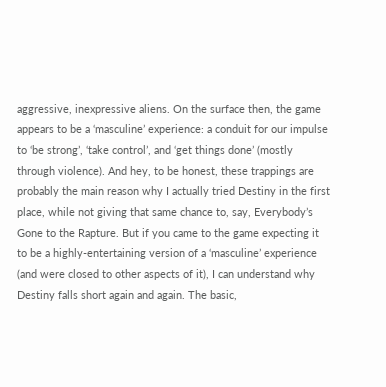aggressive, inexpressive aliens. On the surface then, the game appears to be a ‘masculine’ experience: a conduit for our impulse to ‘be strong’, ‘take control’, and ‘get things done’ (mostly through violence). And hey, to be honest, these trappings are probably the main reason why I actually tried Destiny in the first place, while not giving that same chance to, say, Everybody’s Gone to the Rapture. But if you came to the game expecting it to be a highly-entertaining version of a ‘masculine’ experience (and were closed to other aspects of it), I can understand why Destiny falls short again and again. The basic,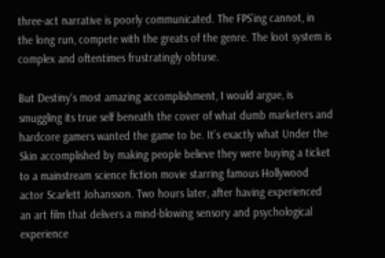three-act narrative is poorly communicated. The FPS’ing cannot, in the long run, compete with the greats of the genre. The loot system is complex and oftentimes frustratingly obtuse.

But Destiny‘s most amazing accomplishment, I would argue, is smuggling its true self beneath the cover of what dumb marketers and hardcore gamers wanted the game to be. It’s exactly what Under the Skin accomplished by making people believe they were buying a ticket to a mainstream science fiction movie starring famous Hollywood actor Scarlett Johansson. Two hours later, after having experienced an art film that delivers a mind-blowing sensory and psychological experience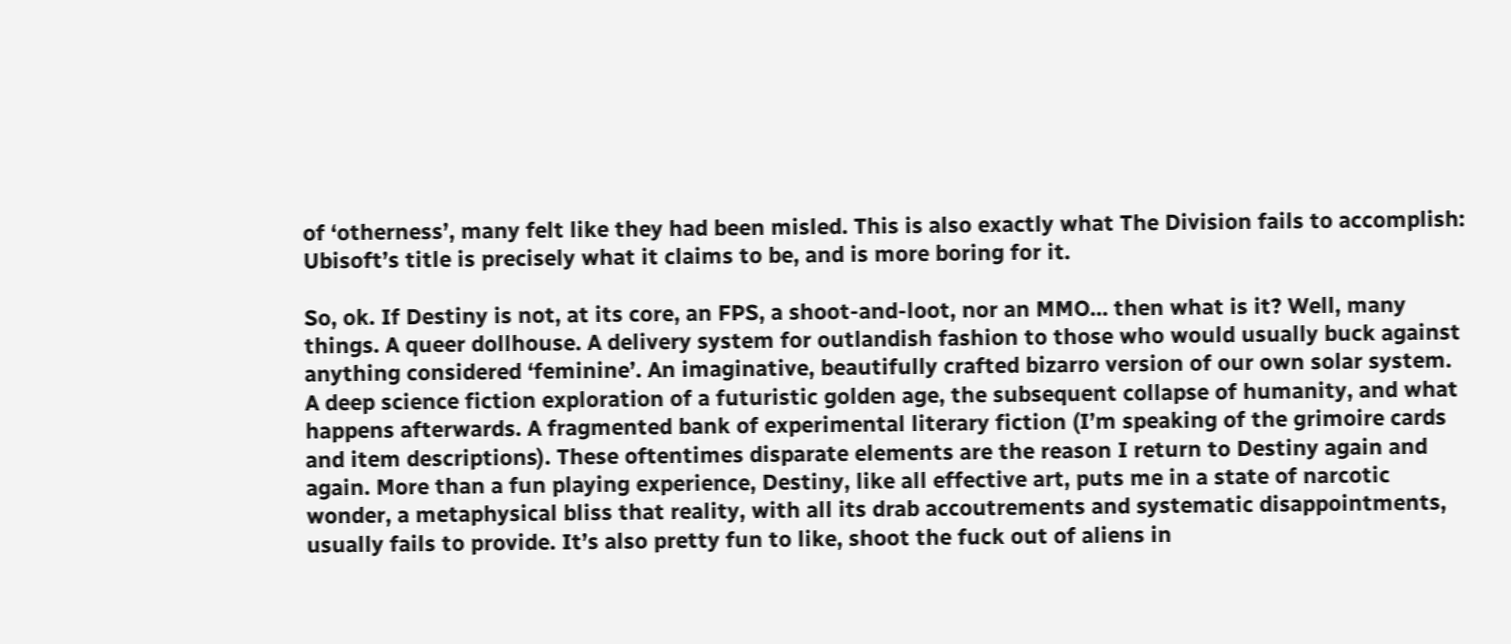of ‘otherness’, many felt like they had been misled. This is also exactly what The Division fails to accomplish: Ubisoft’s title is precisely what it claims to be, and is more boring for it.

So, ok. If Destiny is not, at its core, an FPS, a shoot-and-loot, nor an MMO… then what is it? Well, many things. A queer dollhouse. A delivery system for outlandish fashion to those who would usually buck against anything considered ‘feminine’. An imaginative, beautifully crafted bizarro version of our own solar system. A deep science fiction exploration of a futuristic golden age, the subsequent collapse of humanity, and what happens afterwards. A fragmented bank of experimental literary fiction (I’m speaking of the grimoire cards and item descriptions). These oftentimes disparate elements are the reason I return to Destiny again and again. More than a fun playing experience, Destiny, like all effective art, puts me in a state of narcotic wonder, a metaphysical bliss that reality, with all its drab accoutrements and systematic disappointments, usually fails to provide. It’s also pretty fun to like, shoot the fuck out of aliens in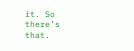it. So there’s that.